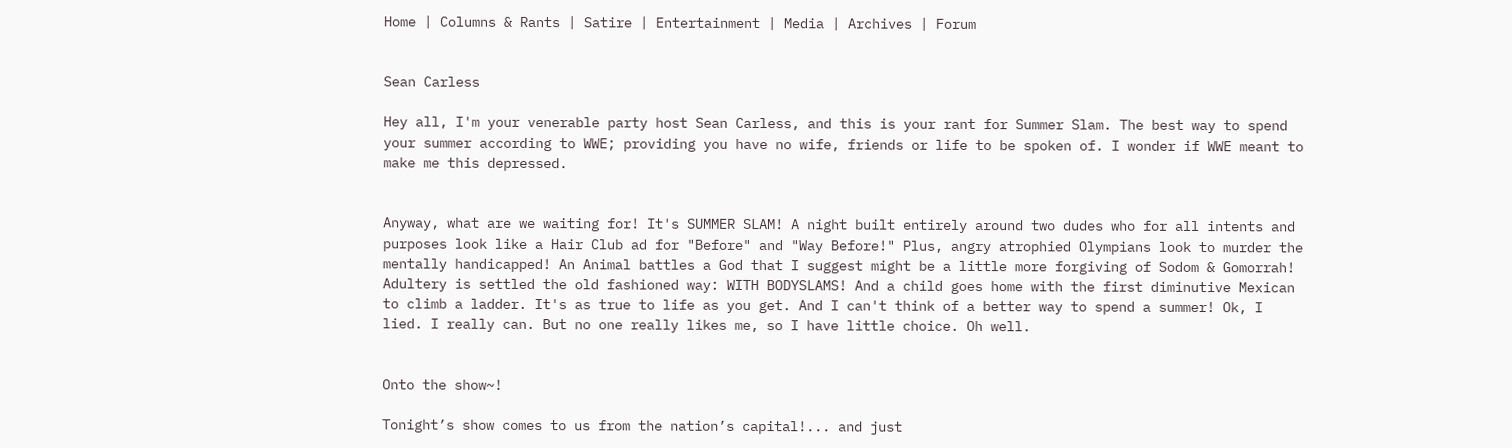Home | Columns & Rants | Satire | Entertainment | Media | Archives | Forum


Sean Carless

Hey all, I'm your venerable party host Sean Carless, and this is your rant for Summer Slam. The best way to spend your summer according to WWE; providing you have no wife, friends or life to be spoken of. I wonder if WWE meant to make me this depressed.


Anyway, what are we waiting for! It's SUMMER SLAM! A night built entirely around two dudes who for all intents and purposes look like a Hair Club ad for "Before" and "Way Before!" Plus, angry atrophied Olympians look to murder the mentally handicapped! An Animal battles a God that I suggest might be a little more forgiving of Sodom & Gomorrah!  Adultery is settled the old fashioned way: WITH BODYSLAMS! And a child goes home with the first diminutive Mexican to climb a ladder. It's as true to life as you get. And I can't think of a better way to spend a summer! Ok, I lied. I really can. But no one really likes me, so I have little choice. Oh well.


Onto the show~!

Tonight’s show comes to us from the nation’s capital!... and just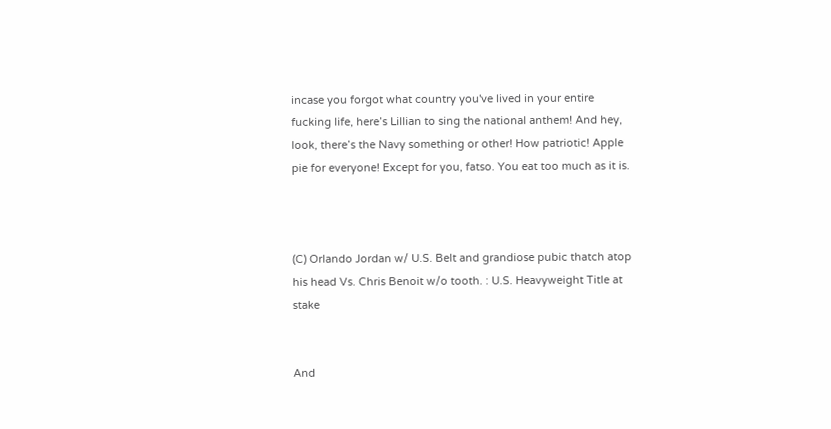incase you forgot what country you've lived in your entire fucking life, here’s Lillian to sing the national anthem! And hey, look, there’s the Navy something or other! How patriotic! Apple pie for everyone! Except for you, fatso. You eat too much as it is.



(C) Orlando Jordan w/ U.S. Belt and grandiose pubic thatch atop his head Vs. Chris Benoit w/o tooth. : U.S. Heavyweight Title at stake


And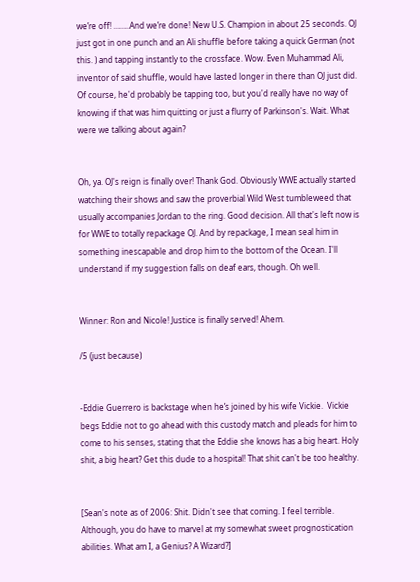we’re off! ……..And we’re done! New U.S. Champion in about 25 seconds. OJ just got in one punch and an Ali shuffle before taking a quick German (not this. ) and tapping instantly to the crossface. Wow. Even Muhammad Ali, inventor of said shuffle, would have lasted longer in there than OJ just did. Of course, he'd probably be tapping too, but you'd really have no way of knowing if that was him quitting or just a flurry of Parkinson's. Wait. What were we talking about again?


Oh, ya. OJ's reign is finally over! Thank God. Obviously WWE actually started watching their shows and saw the proverbial Wild West tumbleweed that usually accompanies Jordan to the ring. Good decision. All that's left now is for WWE to totally repackage OJ. And by repackage, I mean seal him in something inescapable and drop him to the bottom of the Ocean. I'll understand if my suggestion falls on deaf ears, though. Oh well.


Winner: Ron and Nicole! Justice is finally served! Ahem.

/5 (just because)


-Eddie Guerrero is backstage when he’s joined by his wife Vickie.  Vickie begs Eddie not to go ahead with this custody match and pleads for him to come to his senses, stating that the Eddie she knows has a big heart. Holy shit, a big heart? Get this dude to a hospital! That shit can't be too healthy.


[Sean's note as of 2006: Shit. Didn't see that coming. I feel terrible.  Although, you do have to marvel at my somewhat sweet prognostication abilities. What am I, a Genius? A Wizard?]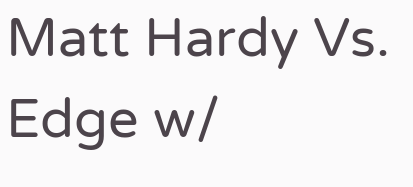Matt Hardy Vs. Edge w/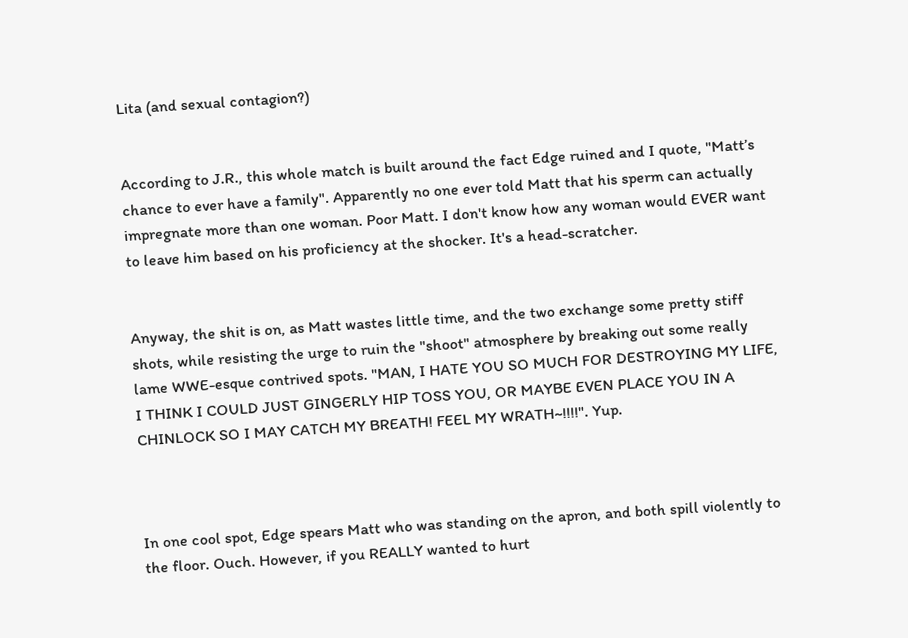Lita (and sexual contagion?)


According to J.R., this whole match is built around the fact Edge ruined and I quote, "Matt’s chance to ever have a family". Apparently no one ever told Matt that his sperm can actually impregnate more than one woman. Poor Matt. I don't know how any woman would EVER want to leave him based on his proficiency at the shocker. It's a head-scratcher.


Anyway, the shit is on, as Matt wastes little time, and the two exchange some pretty stiff shots, while resisting the urge to ruin the "shoot" atmosphere by breaking out some really lame WWE-esque contrived spots. "MAN, I HATE YOU SO MUCH FOR DESTROYING MY LIFE, I THINK I COULD JUST GINGERLY HIP TOSS YOU, OR MAYBE EVEN PLACE YOU IN A CHINLOCK SO I MAY CATCH MY BREATH! FEEL MY WRATH~!!!!". Yup.



In one cool spot, Edge spears Matt who was standing on the apron, and both spill violently to the floor. Ouch. However, if you REALLY wanted to hurt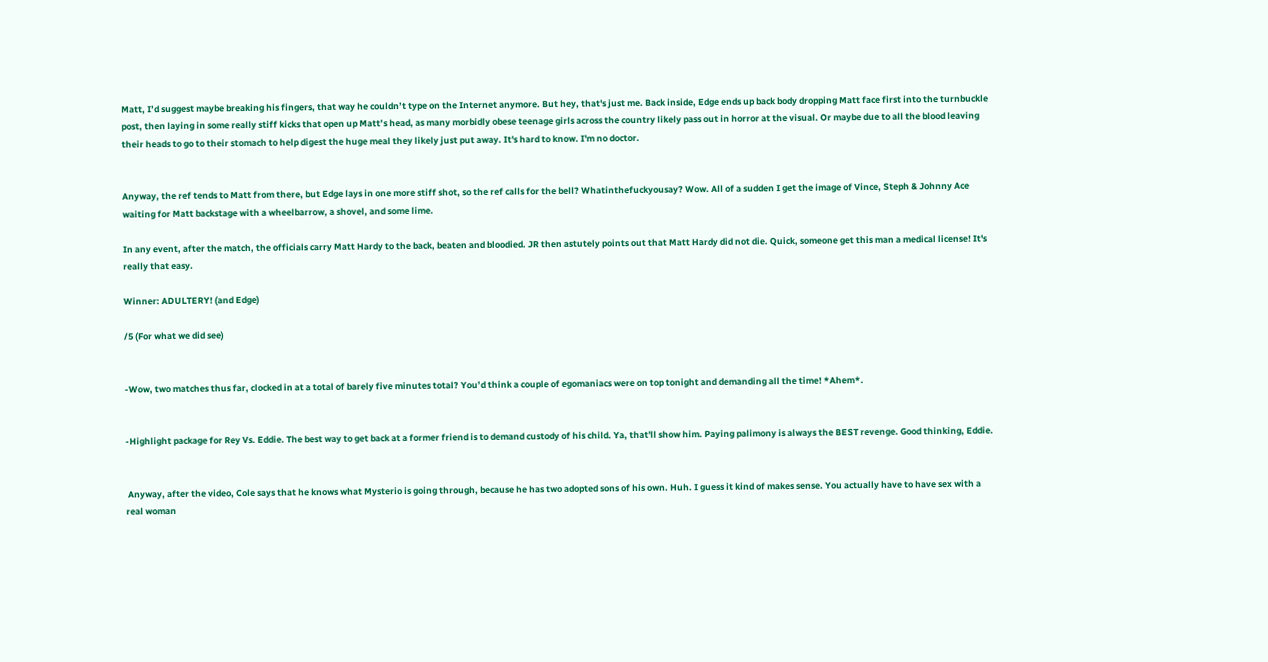Matt, I’d suggest maybe breaking his fingers, that way he couldn’t type on the Internet anymore. But hey, that's just me. Back inside, Edge ends up back body dropping Matt face first into the turnbuckle post, then laying in some really stiff kicks that open up Matt’s head, as many morbidly obese teenage girls across the country likely pass out in horror at the visual. Or maybe due to all the blood leaving their heads to go to their stomach to help digest the huge meal they likely just put away. It's hard to know. I'm no doctor.


Anyway, the ref tends to Matt from there, but Edge lays in one more stiff shot, so the ref calls for the bell? Whatinthefuckyousay? Wow. All of a sudden I get the image of Vince, Steph & Johnny Ace waiting for Matt backstage with a wheelbarrow, a shovel, and some lime.

In any event, after the match, the officials carry Matt Hardy to the back, beaten and bloodied. JR then astutely points out that Matt Hardy did not die. Quick, someone get this man a medical license! It's really that easy.

Winner: ADULTERY! (and Edge)

/5 (For what we did see)


-Wow, two matches thus far, clocked in at a total of barely five minutes total? You’d think a couple of egomaniacs were on top tonight and demanding all the time! *Ahem*.


-Highlight package for Rey Vs. Eddie. The best way to get back at a former friend is to demand custody of his child. Ya, that'll show him. Paying palimony is always the BEST revenge. Good thinking, Eddie.


 Anyway, after the video, Cole says that he knows what Mysterio is going through, because he has two adopted sons of his own. Huh. I guess it kind of makes sense. You actually have to have sex with a real woman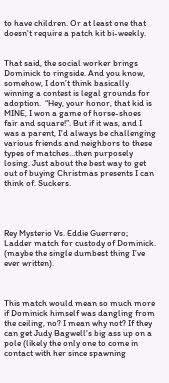to have children. Or at least one that doesn't require a patch kit bi-weekly.


That said, the social worker brings Dominick to ringside. And you know, somehow, I don’t think basically winning a contest is legal grounds for adoption.  “Hey, your honor, that kid is MINE, I won a game of horse-shoes fair and square!”. But if it was, and I was a parent, I'd always be challenging various friends and neighbors to these types of matches...then purposely losing. Just about the best way to get out of buying Christmas presents I can think of. Suckers.




Rey Mysterio Vs. Eddie Guerrero; Ladder match for custody of Dominick. (maybe the single dumbest thing I’ve ever written).



This match would mean so much more if Dominick himself was dangling from the ceiling, no? I mean why not? If they can get Judy Bagwell's big ass up on a pole (likely the only one to come in contact with her since spawning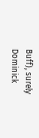Buff), surely Dominick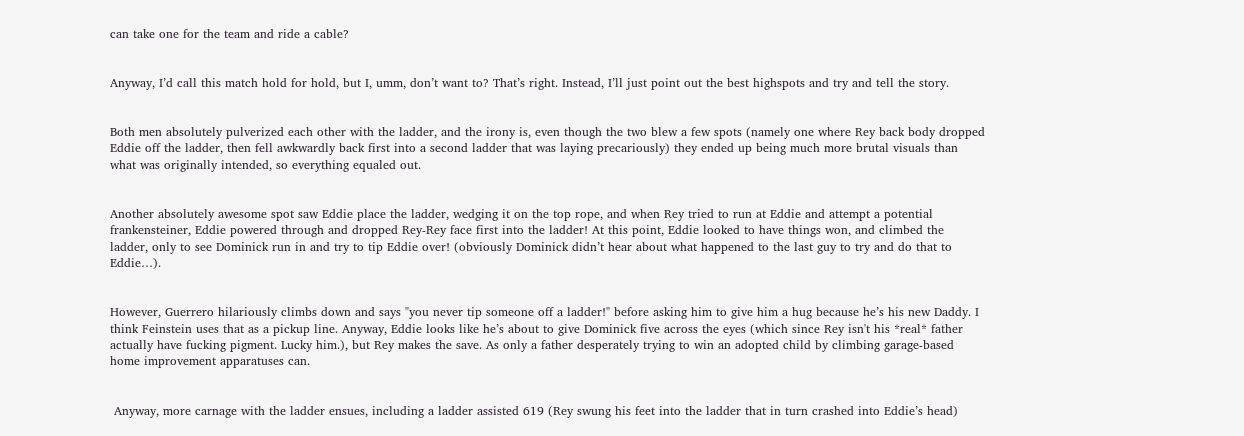can take one for the team and ride a cable?


Anyway, I’d call this match hold for hold, but I, umm, don’t want to? That’s right. Instead, I’ll just point out the best highspots and try and tell the story.


Both men absolutely pulverized each other with the ladder, and the irony is, even though the two blew a few spots (namely one where Rey back body dropped Eddie off the ladder, then fell awkwardly back first into a second ladder that was laying precariously) they ended up being much more brutal visuals than what was originally intended, so everything equaled out.


Another absolutely awesome spot saw Eddie place the ladder, wedging it on the top rope, and when Rey tried to run at Eddie and attempt a potential frankensteiner, Eddie powered through and dropped Rey-Rey face first into the ladder! At this point, Eddie looked to have things won, and climbed the ladder, only to see Dominick run in and try to tip Eddie over! (obviously Dominick didn’t hear about what happened to the last guy to try and do that to Eddie…).


However, Guerrero hilariously climbs down and says "you never tip someone off a ladder!" before asking him to give him a hug because he’s his new Daddy. I think Feinstein uses that as a pickup line. Anyway, Eddie looks like he’s about to give Dominick five across the eyes (which since Rey isn't his *real* father actually have fucking pigment. Lucky him.), but Rey makes the save. As only a father desperately trying to win an adopted child by climbing garage-based home improvement apparatuses can.


 Anyway, more carnage with the ladder ensues, including a ladder assisted 619 (Rey swung his feet into the ladder that in turn crashed into Eddie’s head)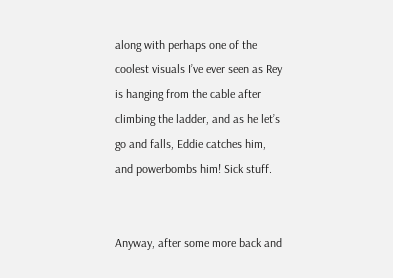along with perhaps one of the coolest visuals I’ve ever seen as Rey is hanging from the cable after climbing the ladder, and as he let’s go and falls, Eddie catches him, and powerbombs him! Sick stuff.


Anyway, after some more back and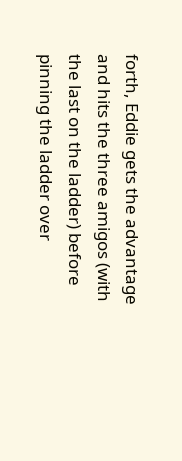forth, Eddie gets the advantage and hits the three amigos (with the last on the ladder) before pinning the ladder over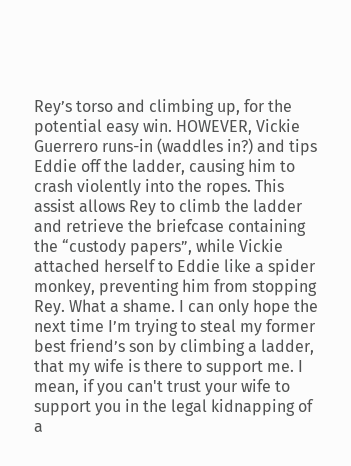Rey’s torso and climbing up, for the potential easy win. HOWEVER, Vickie Guerrero runs-in (waddles in?) and tips Eddie off the ladder, causing him to crash violently into the ropes. This assist allows Rey to climb the ladder and retrieve the briefcase containing the “custody papers”, while Vickie attached herself to Eddie like a spider monkey, preventing him from stopping Rey. What a shame. I can only hope the next time I’m trying to steal my former best friend’s son by climbing a ladder, that my wife is there to support me. I mean, if you can't trust your wife to support you in the legal kidnapping of a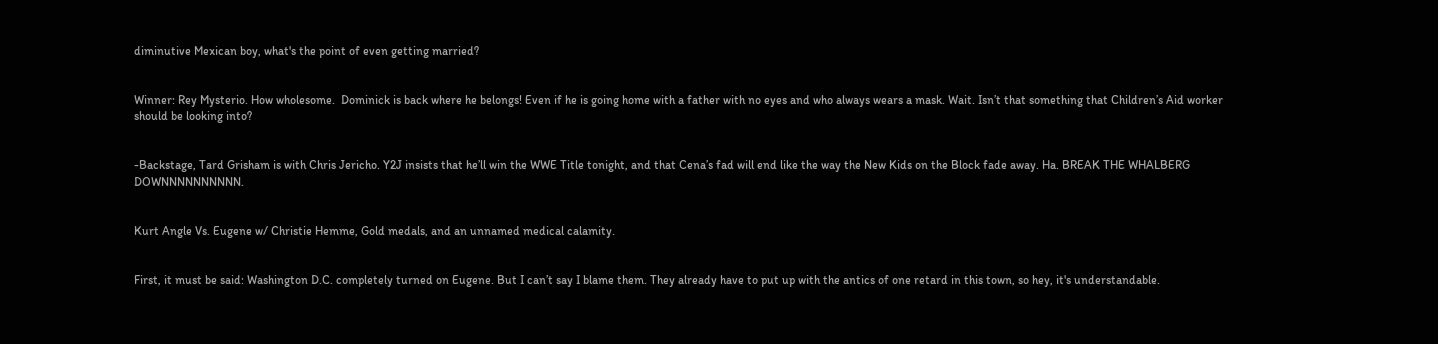diminutive Mexican boy, what's the point of even getting married?


Winner: Rey Mysterio. How wholesome.  Dominick is back where he belongs! Even if he is going home with a father with no eyes and who always wears a mask. Wait. Isn’t that something that Children’s Aid worker should be looking into?


-Backstage, Tard Grisham is with Chris Jericho. Y2J insists that he’ll win the WWE Title tonight, and that Cena’s fad will end like the way the New Kids on the Block fade away. Ha. BREAK THE WHALBERG DOWNNNNNNNNNN.


Kurt Angle Vs. Eugene w/ Christie Hemme, Gold medals, and an unnamed medical calamity.


First, it must be said: Washington D.C. completely turned on Eugene. But I can’t say I blame them. They already have to put up with the antics of one retard in this town, so hey, it's understandable.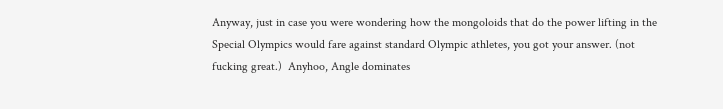Anyway, just in case you were wondering how the mongoloids that do the power lifting in the Special Olympics would fare against standard Olympic athletes, you got your answer. (not fucking great.)  Anyhoo, Angle dominates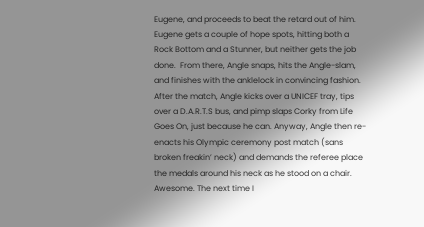Eugene, and proceeds to beat the retard out of him. Eugene gets a couple of hope spots, hitting both a Rock Bottom and a Stunner, but neither gets the job done.  From there, Angle snaps, hits the Angle-slam, and finishes with the anklelock in convincing fashion. After the match, Angle kicks over a UNICEF tray, tips over a D.A.R.T.S bus, and pimp slaps Corky from Life Goes On, just because he can. Anyway, Angle then re-enacts his Olympic ceremony post match (sans broken freakin’ neck) and demands the referee place the medals around his neck as he stood on a chair. Awesome. The next time I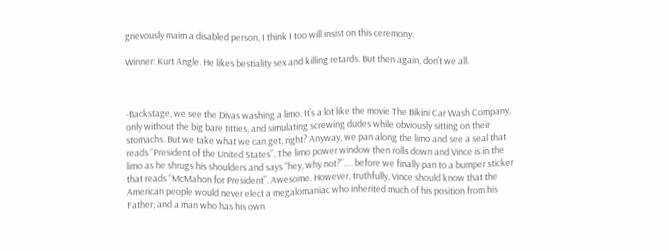grievously maim a disabled person, I think I too will insist on this ceremony.

Winner: Kurt Angle. He likes bestiality sex and killing retards. But then again, don’t we all.



-Backstage, we see the Divas washing a limo. It’s a lot like the movie The Bikini Car Wash Company, only without the big bare titties, and simulating screwing dudes while obviously sitting on their stomachs. But we take what we can get, right? Anyway, we pan along the limo and see a seal that reads “President of the United States”. The limo power window then rolls down and Vince is in the limo as he shrugs his shoulders and says “hey, why not?”…. before we finally pan to a bumper sticker that reads “McMahon for President”. Awesome. However, truthfully, Vince should know that the American people would never elect a megalomaniac who inherited much of his position from his Father; and a man who has his own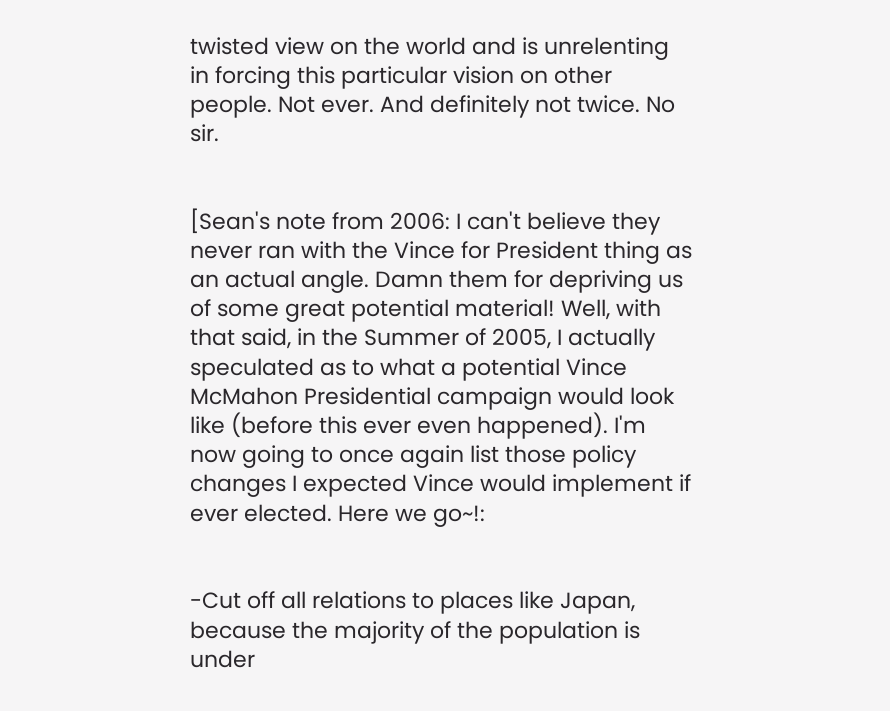twisted view on the world and is unrelenting in forcing this particular vision on other people. Not ever. And definitely not twice. No sir.


[Sean's note from 2006: I can't believe they never ran with the Vince for President thing as an actual angle. Damn them for depriving us of some great potential material! Well, with that said, in the Summer of 2005, I actually speculated as to what a potential Vince McMahon Presidential campaign would look like (before this ever even happened). I'm now going to once again list those policy changes I expected Vince would implement if ever elected. Here we go~!:


-Cut off all relations to places like Japan, because the majority of the population is under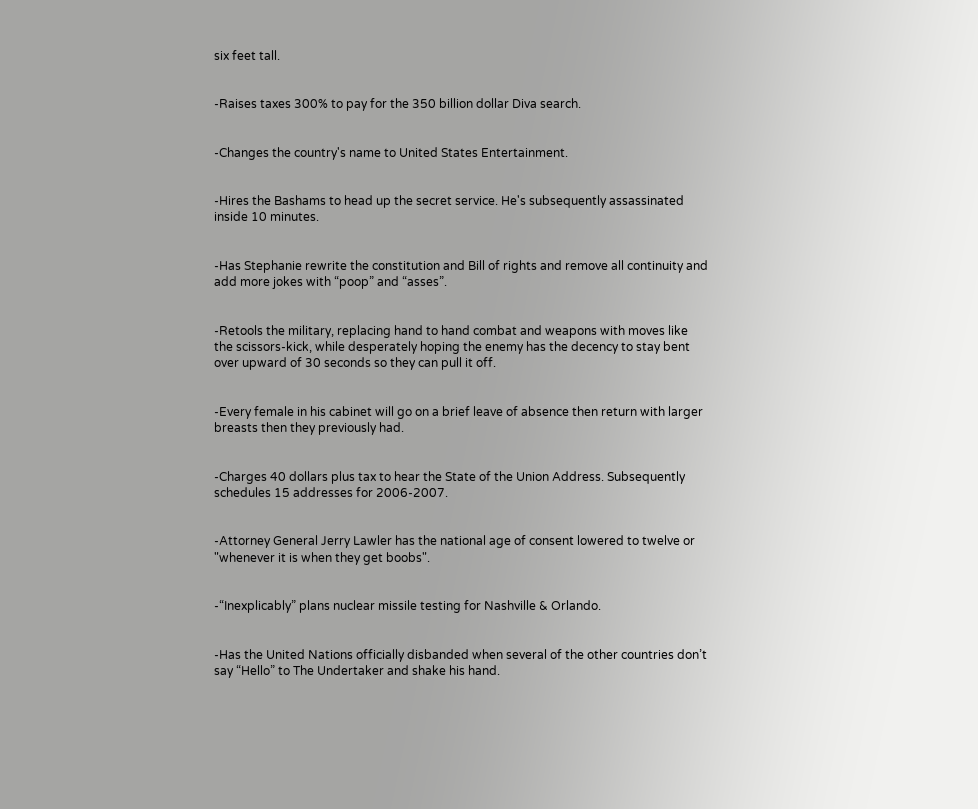six feet tall.


-Raises taxes 300% to pay for the 350 billion dollar Diva search.


-Changes the country's name to United States Entertainment.


-Hires the Bashams to head up the secret service. He's subsequently assassinated inside 10 minutes.


-Has Stephanie rewrite the constitution and Bill of rights and remove all continuity and add more jokes with “poop” and “asses”.


-Retools the military, replacing hand to hand combat and weapons with moves like the scissors-kick, while desperately hoping the enemy has the decency to stay bent over upward of 30 seconds so they can pull it off.


-Every female in his cabinet will go on a brief leave of absence then return with larger breasts then they previously had.


-Charges 40 dollars plus tax to hear the State of the Union Address. Subsequently schedules 15 addresses for 2006-2007.


-Attorney General Jerry Lawler has the national age of consent lowered to twelve or "whenever it is when they get boobs".


-“Inexplicably” plans nuclear missile testing for Nashville & Orlando.


-Has the United Nations officially disbanded when several of the other countries don’t say “Hello” to The Undertaker and shake his hand.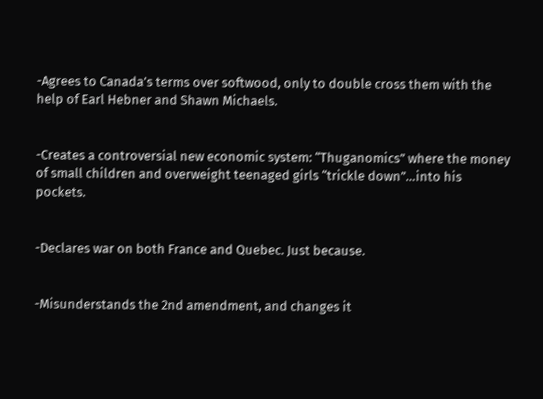-Agrees to Canada’s terms over softwood, only to double cross them with the help of Earl Hebner and Shawn Michaels.


-Creates a controversial new economic system: “Thuganomics” where the money of small children and overweight teenaged girls “trickle down”…into his pockets.


-Declares war on both France and Quebec. Just because.


-Misunderstands the 2nd amendment, and changes it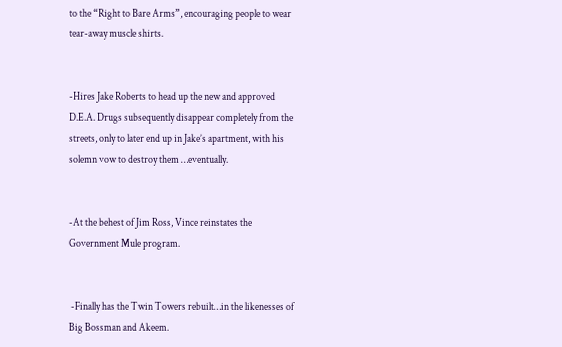to the “Right to Bare Arms”, encouraging people to wear tear-away muscle shirts.


-Hires Jake Roberts to head up the new and approved D.E.A. Drugs subsequently disappear completely from the streets, only to later end up in Jake’s apartment, with his solemn vow to destroy them …eventually.


-At the behest of Jim Ross, Vince reinstates the Government Mule program.


 -Finally has the Twin Towers rebuilt…in the likenesses of Big Bossman and Akeem.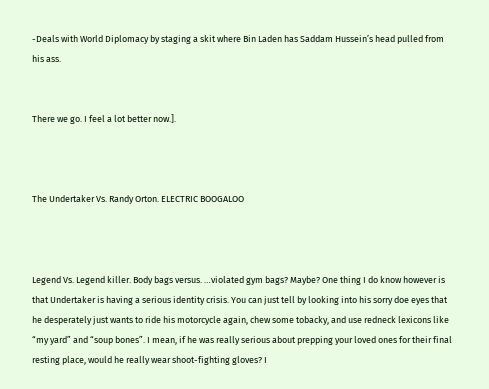-Deals with World Diplomacy by staging a skit where Bin Laden has Saddam Hussein’s head pulled from his ass.


There we go. I feel a lot better now.].



The Undertaker Vs. Randy Orton. ELECTRIC BOOGALOO



Legend Vs. Legend killer. Body bags versus. …violated gym bags? Maybe? One thing I do know however is that Undertaker is having a serious identity crisis. You can just tell by looking into his sorry doe eyes that he desperately just wants to ride his motorcycle again, chew some tobacky, and use redneck lexicons like “my yard” and “soup bones”. I mean, if he was really serious about prepping your loved ones for their final resting place, would he really wear shoot-fighting gloves? I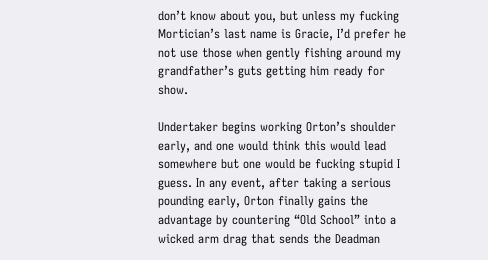don’t know about you, but unless my fucking Mortician’s last name is Gracie, I’d prefer he not use those when gently fishing around my grandfather’s guts getting him ready for show.

Undertaker begins working Orton’s shoulder early, and one would think this would lead somewhere but one would be fucking stupid I guess. In any event, after taking a serious pounding early, Orton finally gains the advantage by countering “Old School” into a wicked arm drag that sends the Deadman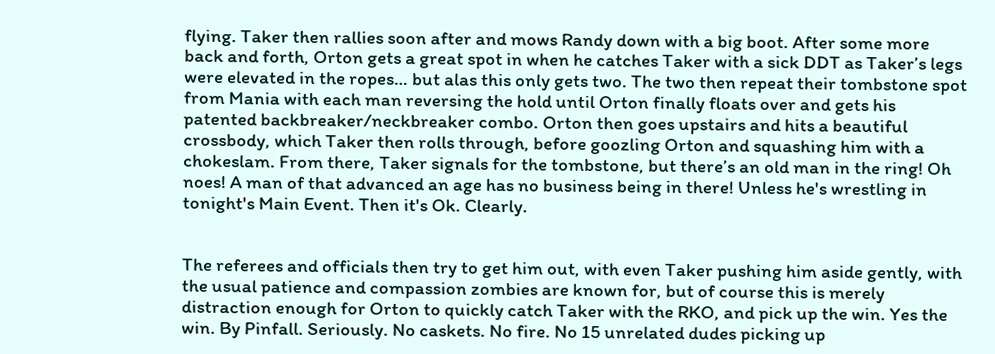flying. Taker then rallies soon after and mows Randy down with a big boot. After some more back and forth, Orton gets a great spot in when he catches Taker with a sick DDT as Taker’s legs were elevated in the ropes… but alas this only gets two. The two then repeat their tombstone spot from Mania with each man reversing the hold until Orton finally floats over and gets his patented backbreaker/neckbreaker combo. Orton then goes upstairs and hits a beautiful crossbody, which Taker then rolls through, before goozling Orton and squashing him with a chokeslam. From there, Taker signals for the tombstone, but there’s an old man in the ring! Oh noes! A man of that advanced an age has no business being in there! Unless he's wrestling in tonight's Main Event. Then it's Ok. Clearly.


The referees and officials then try to get him out, with even Taker pushing him aside gently, with the usual patience and compassion zombies are known for, but of course this is merely distraction enough for Orton to quickly catch Taker with the RKO, and pick up the win. Yes the win. By Pinfall. Seriously. No caskets. No fire. No 15 unrelated dudes picking up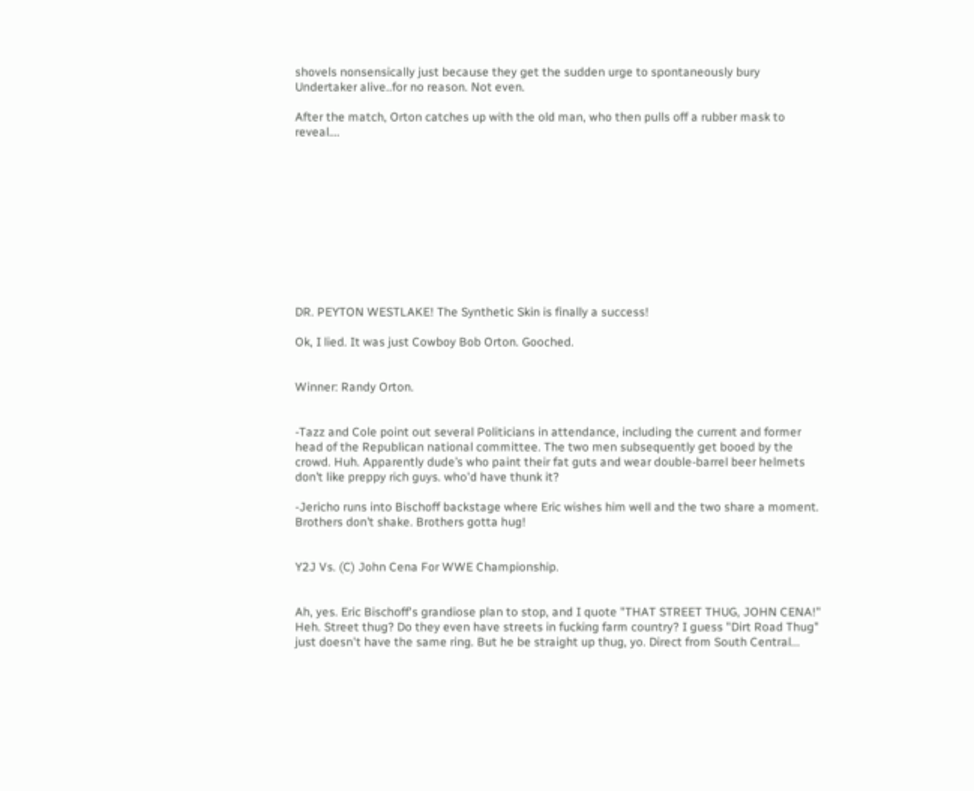shovels nonsensically just because they get the sudden urge to spontaneously bury Undertaker alive..for no reason. Not even.

After the match, Orton catches up with the old man, who then pulls off a rubber mask to reveal….











DR. PEYTON WESTLAKE! The Synthetic Skin is finally a success!

Ok, I lied. It was just Cowboy Bob Orton. Gooched.


Winner: Randy Orton.


-Tazz and Cole point out several Politicians in attendance, including the current and former head of the Republican national committee. The two men subsequently get booed by the crowd. Huh. Apparently dude’s who paint their fat guts and wear double-barrel beer helmets don’t like preppy rich guys. who'd have thunk it?

-Jericho runs into Bischoff backstage where Eric wishes him well and the two share a moment. Brothers don’t shake. Brothers gotta hug!


Y2J Vs. (C) John Cena For WWE Championship.


Ah, yes. Eric Bischoff's grandiose plan to stop, and I quote "THAT STREET THUG, JOHN CENA!" Heh. Street thug? Do they even have streets in fucking farm country? I guess "Dirt Road Thug" just doesn't have the same ring. But he be straight up thug, yo. Direct from South Central...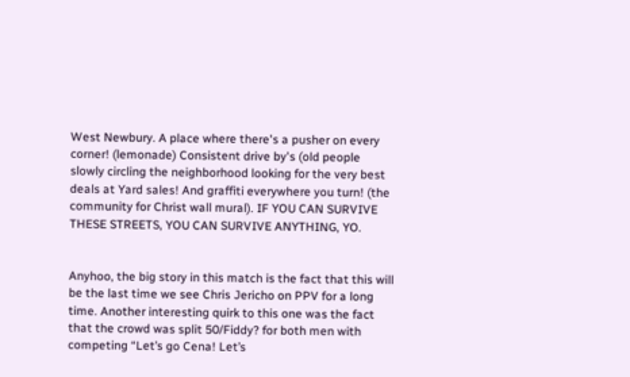West Newbury. A place where there's a pusher on every corner! (lemonade) Consistent drive by's (old people slowly circling the neighborhood looking for the very best deals at Yard sales! And graffiti everywhere you turn! (the community for Christ wall mural). IF YOU CAN SURVIVE THESE STREETS, YOU CAN SURVIVE ANYTHING, YO.


Anyhoo, the big story in this match is the fact that this will be the last time we see Chris Jericho on PPV for a long time. Another interesting quirk to this one was the fact that the crowd was split 50/Fiddy? for both men with competing “Let’s go Cena! Let’s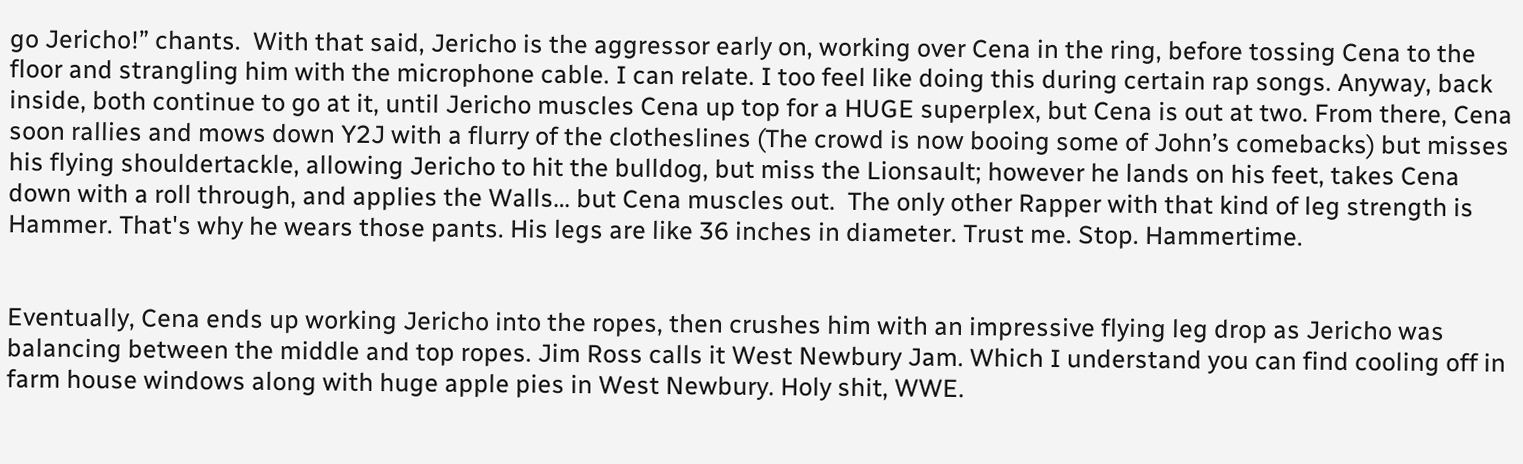go Jericho!” chants.  With that said, Jericho is the aggressor early on, working over Cena in the ring, before tossing Cena to the floor and strangling him with the microphone cable. I can relate. I too feel like doing this during certain rap songs. Anyway, back inside, both continue to go at it, until Jericho muscles Cena up top for a HUGE superplex, but Cena is out at two. From there, Cena soon rallies and mows down Y2J with a flurry of the clotheslines (The crowd is now booing some of John’s comebacks) but misses his flying shouldertackle, allowing Jericho to hit the bulldog, but miss the Lionsault; however he lands on his feet, takes Cena down with a roll through, and applies the Walls… but Cena muscles out.  The only other Rapper with that kind of leg strength is Hammer. That's why he wears those pants. His legs are like 36 inches in diameter. Trust me. Stop. Hammertime.


Eventually, Cena ends up working Jericho into the ropes, then crushes him with an impressive flying leg drop as Jericho was balancing between the middle and top ropes. Jim Ross calls it West Newbury Jam. Which I understand you can find cooling off in farm house windows along with huge apple pies in West Newbury. Holy shit, WWE.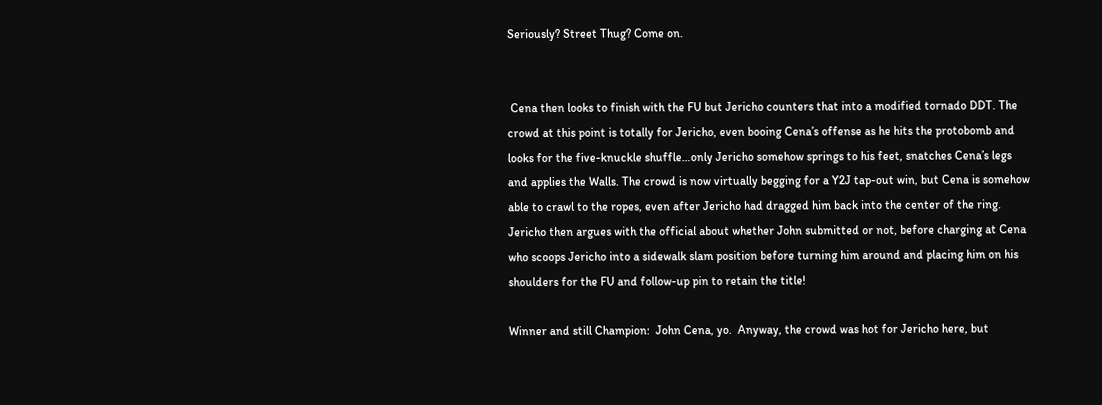Seriously? Street Thug? Come on.


 Cena then looks to finish with the FU but Jericho counters that into a modified tornado DDT. The crowd at this point is totally for Jericho, even booing Cena’s offense as he hits the protobomb and looks for the five-knuckle shuffle…only Jericho somehow springs to his feet, snatches Cena’s legs and applies the Walls. The crowd is now virtually begging for a Y2J tap-out win, but Cena is somehow able to crawl to the ropes, even after Jericho had dragged him back into the center of the ring. Jericho then argues with the official about whether John submitted or not, before charging at Cena who scoops Jericho into a sidewalk slam position before turning him around and placing him on his shoulders for the FU and follow-up pin to retain the title!

Winner and still Champion:  John Cena, yo.  Anyway, the crowd was hot for Jericho here, but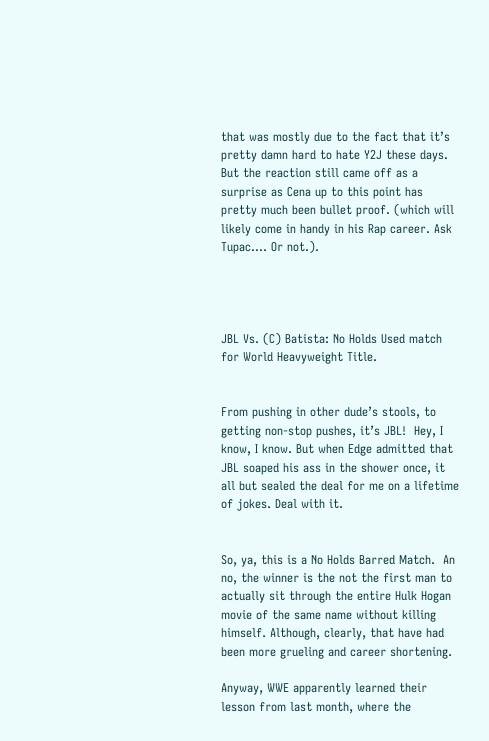that was mostly due to the fact that it’s pretty damn hard to hate Y2J these days. But the reaction still came off as a surprise as Cena up to this point has pretty much been bullet proof. (which will likely come in handy in his Rap career. Ask Tupac…. Or not.).




JBL Vs. (C) Batista: No Holds Used match for World Heavyweight Title.


From pushing in other dude’s stools, to getting non-stop pushes, it’s JBL!  Hey, I know, I know. But when Edge admitted that JBL soaped his ass in the shower once, it all but sealed the deal for me on a lifetime of jokes. Deal with it.


So, ya, this is a No Holds Barred Match.  An no, the winner is the not the first man to actually sit through the entire Hulk Hogan movie of the same name without killing himself. Although, clearly, that have had been more grueling and career shortening.

Anyway, WWE apparently learned their lesson from last month, where the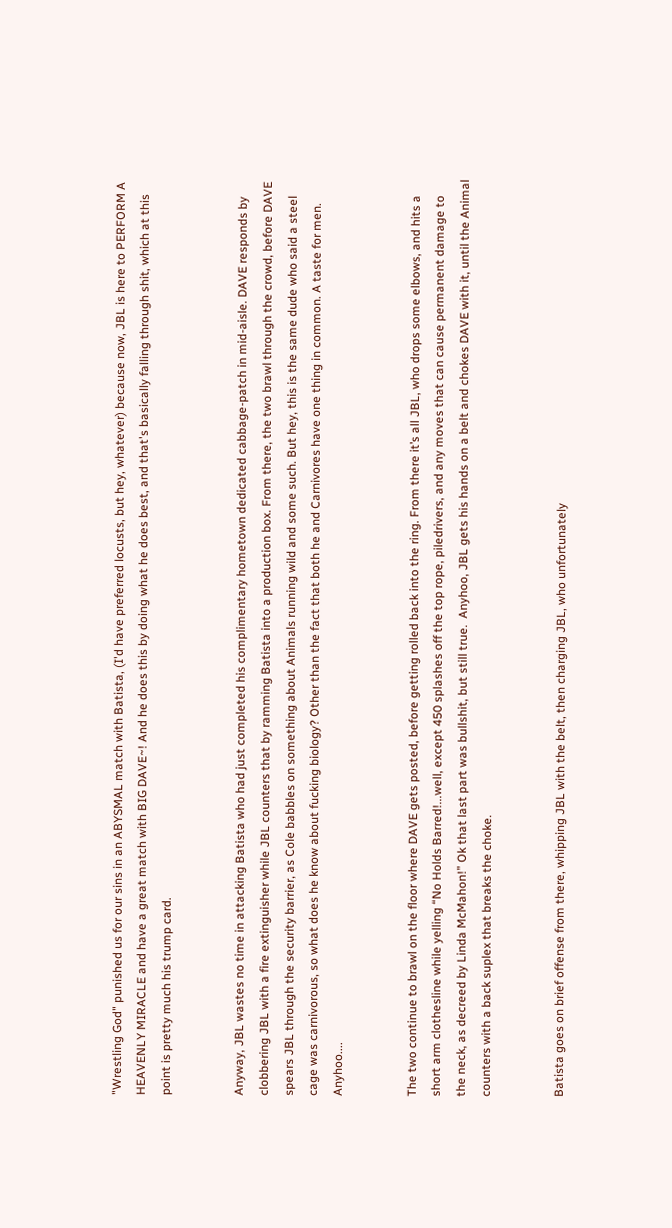"Wrestling God" punished us for our sins in an ABYSMAL match with Batista, (I'd have preferred locusts, but hey, whatever) because now, JBL is here to PERFORM A HEAVENLY MIRACLE and have a great match with BIG DAVE~! And he does this by doing what he does best, and that's basically falling through shit, which at this point is pretty much his trump card.


Anyway, JBL wastes no time in attacking Batista who had just completed his complimentary hometown dedicated cabbage-patch in mid-aisle. DAVE responds by clobbering JBL with a fire extinguisher while JBL counters that by ramming Batista into a production box. From there, the two brawl through the crowd, before DAVE spears JBL through the security barrier, as Cole babbles on something about Animals running wild and some such. But hey, this is the same dude who said a steel cage was carnivorous, so what does he know about fucking biology? Other than the fact that both he and Carnivores have one thing in common. A taste for men. Anyhoo....


The two continue to brawl on the floor where DAVE gets posted, before getting rolled back into the ring. From there it’s all JBL, who drops some elbows, and hits a short arm clothesline while yelling “No Holds Barred!...well, except 450 splashes off the top rope, piledrivers, and any moves that can cause permanent damage to the neck, as decreed by Linda McMahon!” Ok that last part was bullshit, but still true.  Anyhoo, JBL gets his hands on a belt and chokes DAVE with it, until the Animal counters with a back suplex that breaks the choke.


Batista goes on brief offense from there, whipping JBL with the belt, then charging JBL, who unfortunately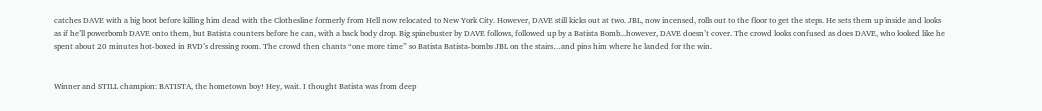catches DAVE with a big boot before killing him dead with the Clothesline formerly from Hell now relocated to New York City. However, DAVE still kicks out at two. JBL, now incensed, rolls out to the floor to get the steps. He sets them up inside and looks as if he’ll powerbomb DAVE onto them, but Batista counters before he can, with a back body drop. Big spinebuster by DAVE follows, followed up by a Batista Bomb...however, DAVE doesn’t cover. The crowd looks confused as does DAVE, who looked like he spent about 20 minutes hot-boxed in RVD’s dressing room. The crowd then chants “one more time” so Batista Batista-bombs JBL on the stairs…and pins him where he landed for the win.


Winner and STILL champion: BATISTA, the hometown boy! Hey, wait. I thought Batista was from deep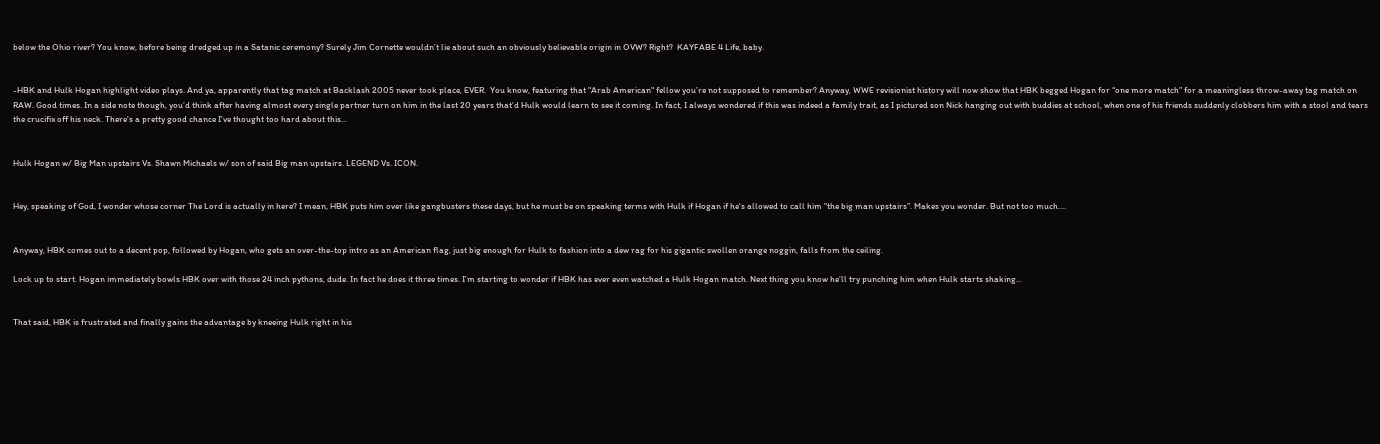below the Ohio river? You know, before being dredged up in a Satanic ceremony? Surely Jim Cornette wouldn’t lie about such an obviously believable origin in OVW? Right?  KAYFABE 4 Life, baby.


-HBK and Hulk Hogan highlight video plays. And ya, apparently that tag match at Backlash 2005 never took place, EVER.  You know, featuring that "Arab American" fellow you’re not supposed to remember? Anyway, WWE revisionist history will now show that HBK begged Hogan for “one more match” for a meaningless throw-away tag match on RAW. Good times. In a side note though, you’d think after having almost every single partner turn on him in the last 20 years that’d Hulk would learn to see it coming. In fact, I always wondered if this was indeed a family trait, as I pictured son Nick hanging out with buddies at school, when one of his friends suddenly clobbers him with a stool and tears the crucifix off his neck. There's a pretty good chance I've thought too hard about this...


Hulk Hogan w/ Big Man upstairs Vs. Shawn Michaels w/ son of said Big man upstairs. LEGEND Vs. ICON.


Hey, speaking of God, I wonder whose corner The Lord is actually in here? I mean, HBK puts him over like gangbusters these days, but he must be on speaking terms with Hulk if Hogan if he's allowed to call him “the big man upstairs”. Makes you wonder. But not too much....


Anyway, HBK comes out to a decent pop, followed by Hogan, who gets an over-the-top intro as an American flag, just big enough for Hulk to fashion into a dew rag for his gigantic swollen orange noggin, falls from the ceiling.

Lock up to start. Hogan immediately bowls HBK over with those 24 inch pythons, dude. In fact he does it three times. I’m starting to wonder if HBK has ever even watched a Hulk Hogan match. Next thing you know he’ll try punching him when Hulk starts shaking...


That said, HBK is frustrated and finally gains the advantage by kneeing Hulk right in his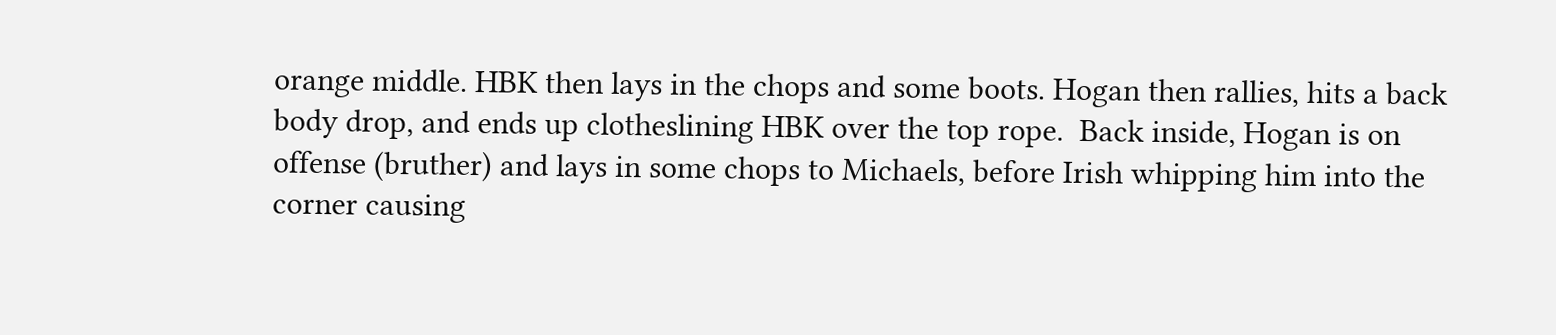orange middle. HBK then lays in the chops and some boots. Hogan then rallies, hits a back body drop, and ends up clotheslining HBK over the top rope.  Back inside, Hogan is on offense (bruther) and lays in some chops to Michaels, before Irish whipping him into the corner causing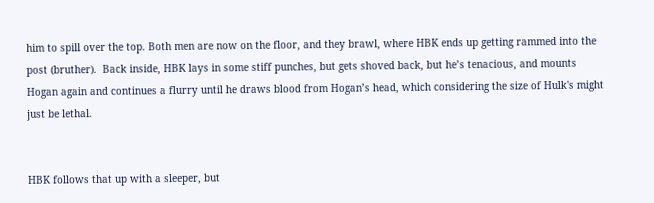him to spill over the top. Both men are now on the floor, and they brawl, where HBK ends up getting rammed into the post (bruther).  Back inside, HBK lays in some stiff punches, but gets shoved back, but he’s tenacious, and mounts Hogan again and continues a flurry until he draws blood from Hogan’s head, which considering the size of Hulk's might just be lethal.


HBK follows that up with a sleeper, but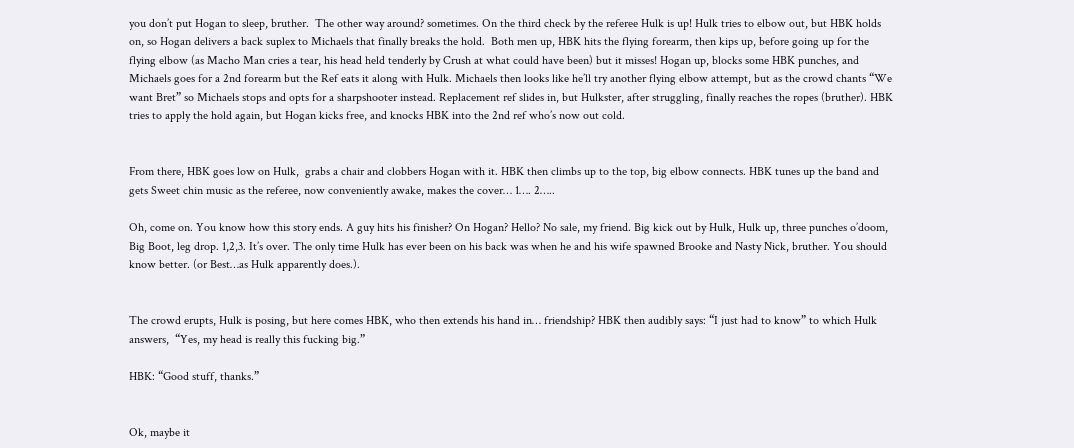you don’t put Hogan to sleep, bruther.  The other way around? sometimes. On the third check by the referee Hulk is up! Hulk tries to elbow out, but HBK holds on, so Hogan delivers a back suplex to Michaels that finally breaks the hold.  Both men up, HBK hits the flying forearm, then kips up, before going up for the flying elbow (as Macho Man cries a tear, his head held tenderly by Crush at what could have been) but it misses! Hogan up, blocks some HBK punches, and Michaels goes for a 2nd forearm but the Ref eats it along with Hulk. Michaels then looks like he’ll try another flying elbow attempt, but as the crowd chants “We want Bret” so Michaels stops and opts for a sharpshooter instead. Replacement ref slides in, but Hulkster, after struggling, finally reaches the ropes (bruther). HBK tries to apply the hold again, but Hogan kicks free, and knocks HBK into the 2nd ref who’s now out cold.


From there, HBK goes low on Hulk,  grabs a chair and clobbers Hogan with it. HBK then climbs up to the top, big elbow connects. HBK tunes up the band and gets Sweet chin music as the referee, now conveniently awake, makes the cover… 1…. 2…..

Oh, come on. You know how this story ends. A guy hits his finisher? On Hogan? Hello? No sale, my friend. Big kick out by Hulk, Hulk up, three punches o’doom, Big Boot, leg drop. 1,2,3. It’s over. The only time Hulk has ever been on his back was when he and his wife spawned Brooke and Nasty Nick, bruther. You should know better. (or Best…as Hulk apparently does.).


The crowd erupts, Hulk is posing, but here comes HBK, who then extends his hand in… friendship? HBK then audibly says: “I just had to know” to which Hulk answers,  “Yes, my head is really this fucking big.”

HBK: “Good stuff, thanks.”


Ok, maybe it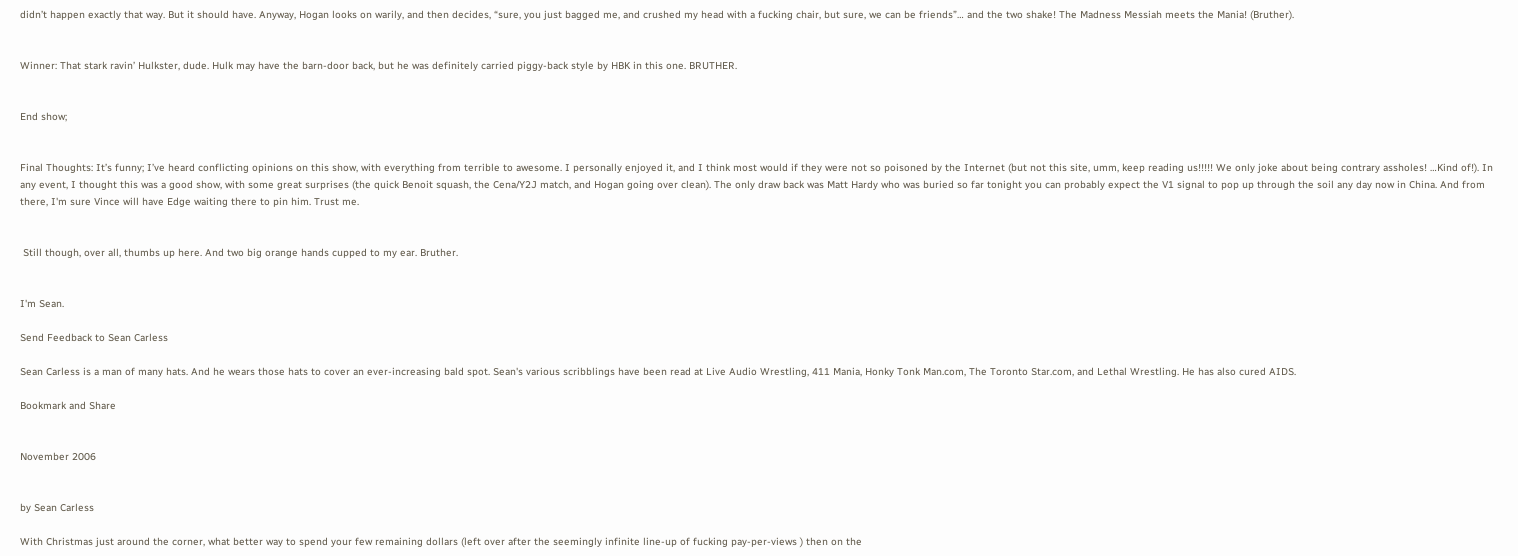didn’t happen exactly that way. But it should have. Anyway, Hogan looks on warily, and then decides, “sure, you just bagged me, and crushed my head with a fucking chair, but sure, we can be friends”… and the two shake! The Madness Messiah meets the Mania! (Bruther).


Winner: That stark ravin’ Hulkster, dude. Hulk may have the barn-door back, but he was definitely carried piggy-back style by HBK in this one. BRUTHER.


End show;


Final Thoughts: It’s funny; I’ve heard conflicting opinions on this show, with everything from terrible to awesome. I personally enjoyed it, and I think most would if they were not so poisoned by the Internet (but not this site, umm, keep reading us!!!!! We only joke about being contrary assholes! …Kind of!). In any event, I thought this was a good show, with some great surprises (the quick Benoit squash, the Cena/Y2J match, and Hogan going over clean). The only draw back was Matt Hardy who was buried so far tonight you can probably expect the V1 signal to pop up through the soil any day now in China. And from there, I'm sure Vince will have Edge waiting there to pin him. Trust me.


 Still though, over all, thumbs up here. And two big orange hands cupped to my ear. Bruther.


I'm Sean.

Send Feedback to Sean Carless

Sean Carless is a man of many hats. And he wears those hats to cover an ever-increasing bald spot. Sean's various scribblings have been read at Live Audio Wrestling, 411 Mania, Honky Tonk Man.com, The Toronto Star.com, and Lethal Wrestling. He has also cured AIDS.

Bookmark and Share


November 2006


by Sean Carless

With Christmas just around the corner, what better way to spend your few remaining dollars (left over after the seemingly infinite line-up of fucking pay-per-views ) then on the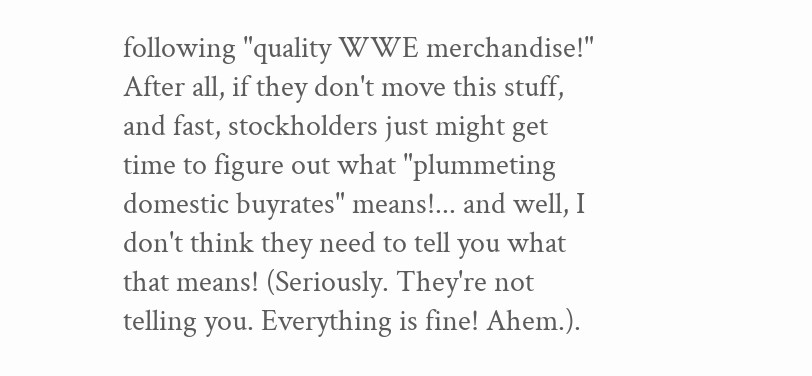following "quality WWE merchandise!" After all, if they don't move this stuff, and fast, stockholders just might get time to figure out what "plummeting domestic buyrates" means!... and well, I don't think they need to tell you what that means! (Seriously. They're not telling you. Everything is fine! Ahem.).